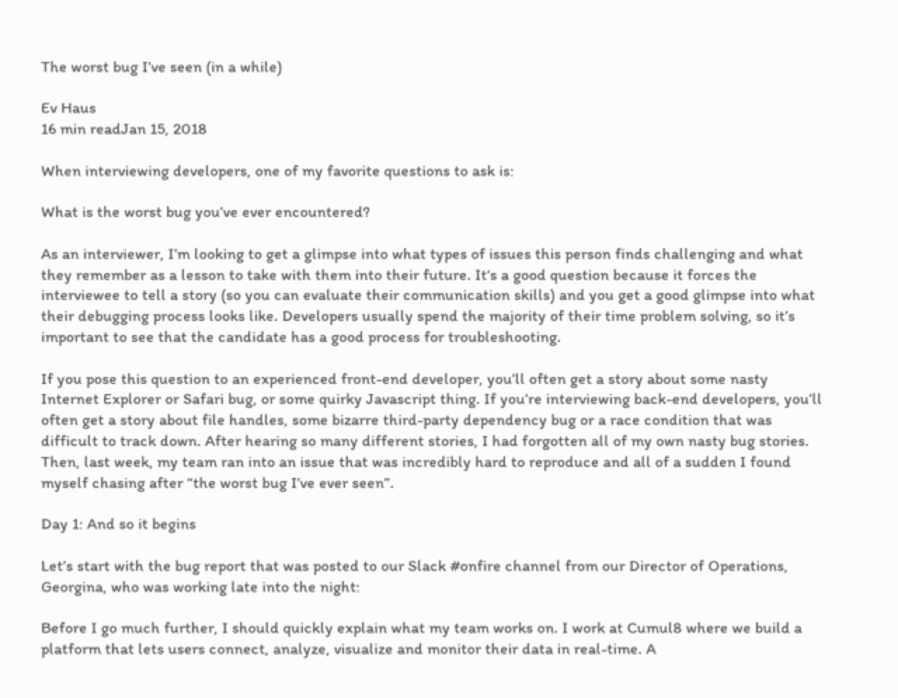The worst bug I’ve seen (in a while)

Ev Haus
16 min readJan 15, 2018

When interviewing developers, one of my favorite questions to ask is:

What is the worst bug you’ve ever encountered?

As an interviewer, I’m looking to get a glimpse into what types of issues this person finds challenging and what they remember as a lesson to take with them into their future. It‘s a good question because it forces the interviewee to tell a story (so you can evaluate their communication skills) and you get a good glimpse into what their debugging process looks like. Developers usually spend the majority of their time problem solving, so it’s important to see that the candidate has a good process for troubleshooting.

If you pose this question to an experienced front-end developer, you’ll often get a story about some nasty Internet Explorer or Safari bug, or some quirky Javascript thing. If you’re interviewing back-end developers, you’ll often get a story about file handles, some bizarre third-party dependency bug or a race condition that was difficult to track down. After hearing so many different stories, I had forgotten all of my own nasty bug stories. Then, last week, my team ran into an issue that was incredibly hard to reproduce and all of a sudden I found myself chasing after “the worst bug I’ve ever seen”.

Day 1: And so it begins

Let’s start with the bug report that was posted to our Slack #onfire channel from our Director of Operations, Georgina, who was working late into the night:

Before I go much further, I should quickly explain what my team works on. I work at Cumul8 where we build a platform that lets users connect, analyze, visualize and monitor their data in real-time. A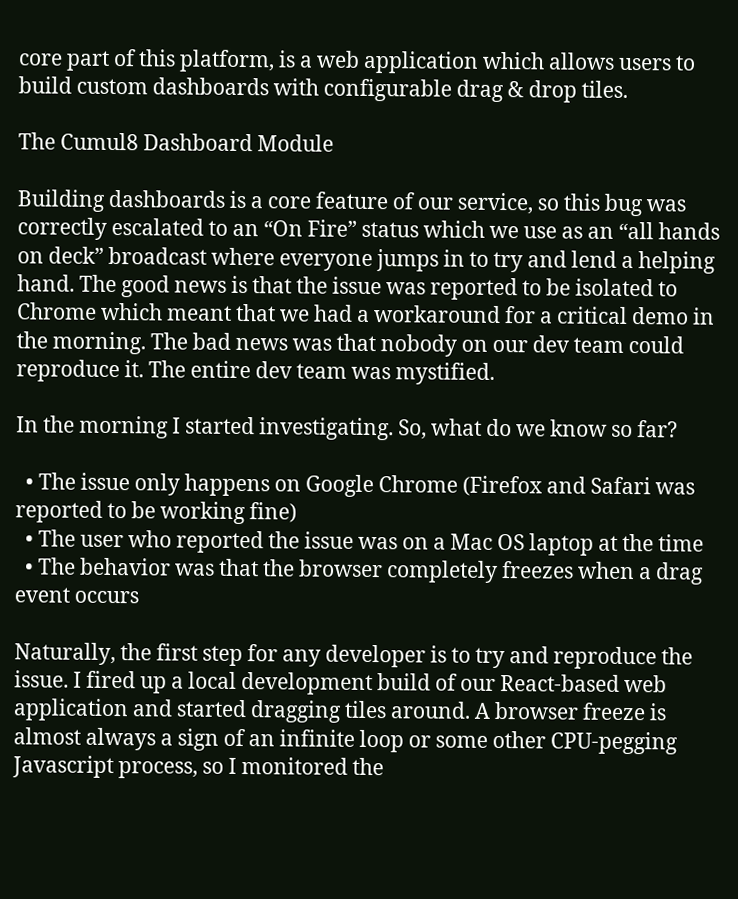core part of this platform, is a web application which allows users to build custom dashboards with configurable drag & drop tiles.

The Cumul8 Dashboard Module

Building dashboards is a core feature of our service, so this bug was correctly escalated to an “On Fire” status which we use as an “all hands on deck” broadcast where everyone jumps in to try and lend a helping hand. The good news is that the issue was reported to be isolated to Chrome which meant that we had a workaround for a critical demo in the morning. The bad news was that nobody on our dev team could reproduce it. The entire dev team was mystified.

In the morning I started investigating. So, what do we know so far?

  • The issue only happens on Google Chrome (Firefox and Safari was reported to be working fine)
  • The user who reported the issue was on a Mac OS laptop at the time
  • The behavior was that the browser completely freezes when a drag event occurs

Naturally, the first step for any developer is to try and reproduce the issue. I fired up a local development build of our React-based web application and started dragging tiles around. A browser freeze is almost always a sign of an infinite loop or some other CPU-pegging Javascript process, so I monitored the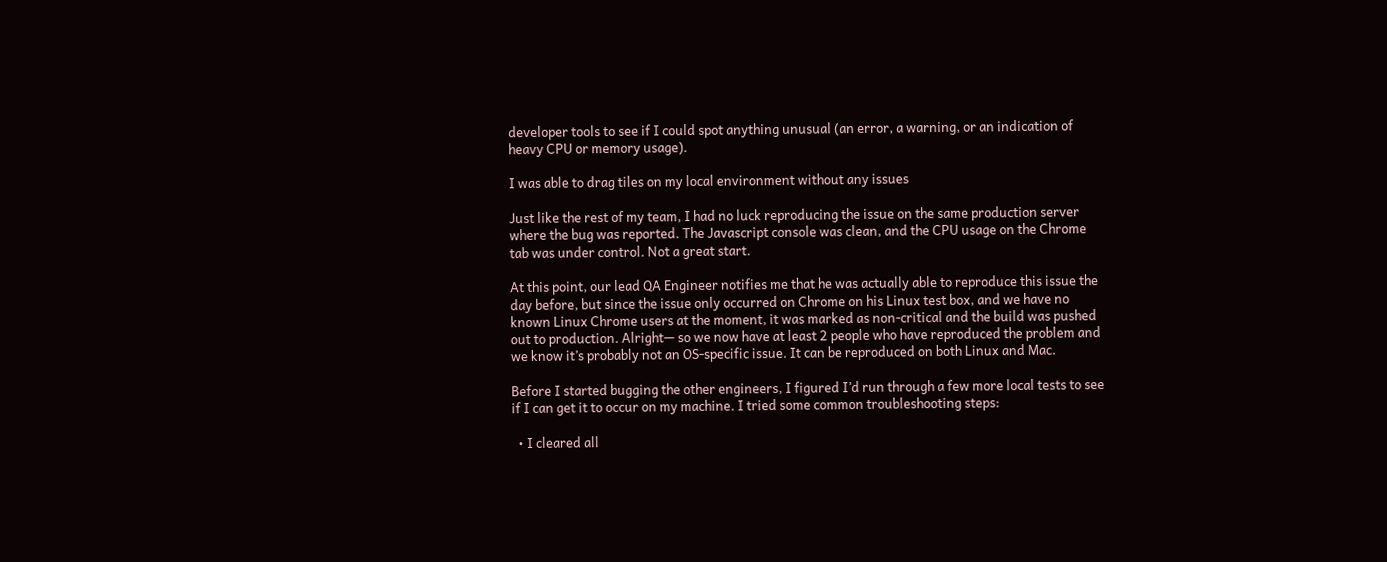developer tools to see if I could spot anything unusual (an error, a warning, or an indication of heavy CPU or memory usage).

I was able to drag tiles on my local environment without any issues

Just like the rest of my team, I had no luck reproducing the issue on the same production server where the bug was reported. The Javascript console was clean, and the CPU usage on the Chrome tab was under control. Not a great start.

At this point, our lead QA Engineer notifies me that he was actually able to reproduce this issue the day before, but since the issue only occurred on Chrome on his Linux test box, and we have no known Linux Chrome users at the moment, it was marked as non-critical and the build was pushed out to production. Alright— so we now have at least 2 people who have reproduced the problem and we know it’s probably not an OS-specific issue. It can be reproduced on both Linux and Mac.

Before I started bugging the other engineers, I figured I’d run through a few more local tests to see if I can get it to occur on my machine. I tried some common troubleshooting steps:

  • I cleared all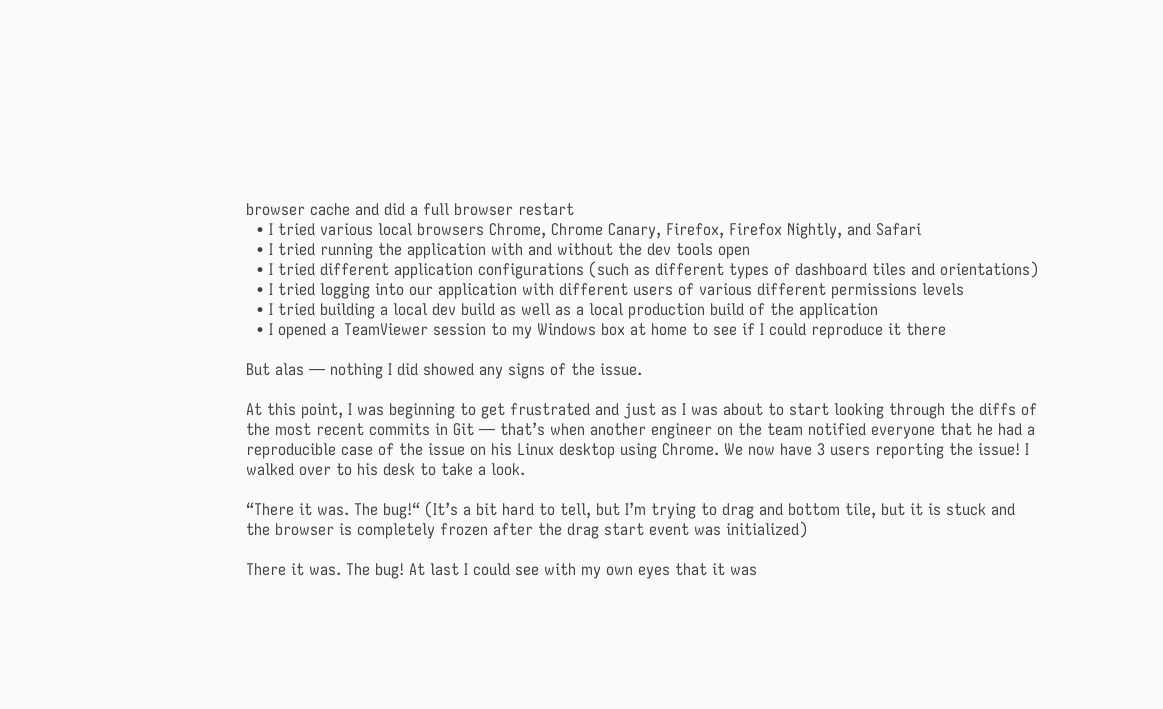browser cache and did a full browser restart
  • I tried various local browsers Chrome, Chrome Canary, Firefox, Firefox Nightly, and Safari
  • I tried running the application with and without the dev tools open
  • I tried different application configurations (such as different types of dashboard tiles and orientations)
  • I tried logging into our application with different users of various different permissions levels
  • I tried building a local dev build as well as a local production build of the application
  • I opened a TeamViewer session to my Windows box at home to see if I could reproduce it there

But alas — nothing I did showed any signs of the issue.

At this point, I was beginning to get frustrated and just as I was about to start looking through the diffs of the most recent commits in Git — that’s when another engineer on the team notified everyone that he had a reproducible case of the issue on his Linux desktop using Chrome. We now have 3 users reporting the issue! I walked over to his desk to take a look.

“There it was. The bug!“ (It’s a bit hard to tell, but I’m trying to drag and bottom tile, but it is stuck and the browser is completely frozen after the drag start event was initialized)

There it was. The bug! At last I could see with my own eyes that it was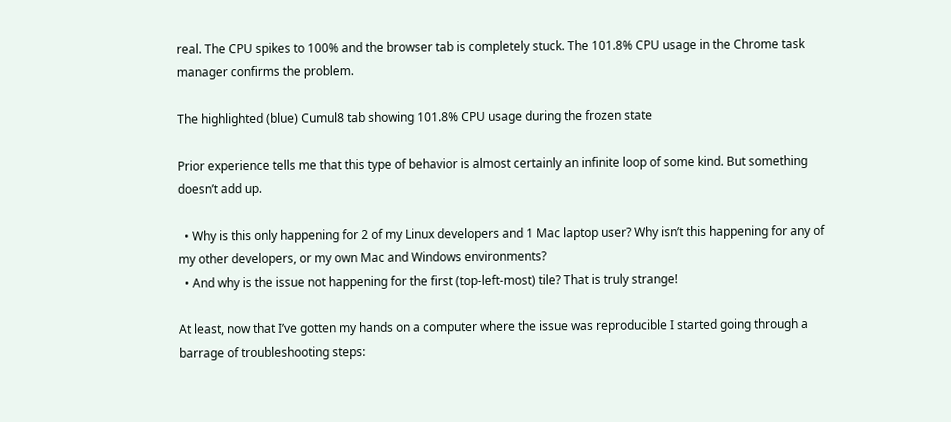real. The CPU spikes to 100% and the browser tab is completely stuck. The 101.8% CPU usage in the Chrome task manager confirms the problem.

The highlighted (blue) Cumul8 tab showing 101.8% CPU usage during the frozen state

Prior experience tells me that this type of behavior is almost certainly an infinite loop of some kind. But something doesn’t add up.

  • Why is this only happening for 2 of my Linux developers and 1 Mac laptop user? Why isn’t this happening for any of my other developers, or my own Mac and Windows environments?
  • And why is the issue not happening for the first (top-left-most) tile? That is truly strange!

At least, now that I’ve gotten my hands on a computer where the issue was reproducible I started going through a barrage of troubleshooting steps: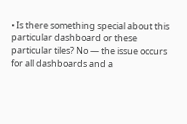• Is there something special about this particular dashboard or these particular tiles? No — the issue occurs for all dashboards and a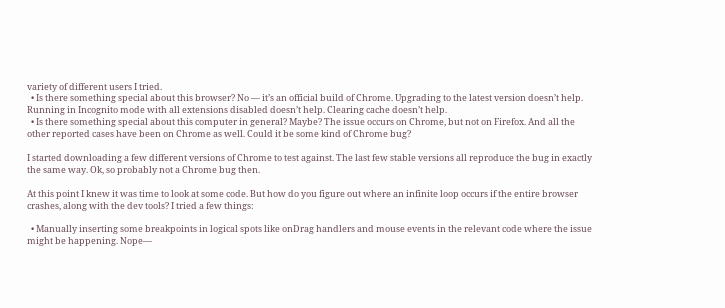variety of different users I tried.
  • Is there something special about this browser? No — it’s an official build of Chrome. Upgrading to the latest version doesn’t help. Running in Incognito mode with all extensions disabled doesn’t help. Clearing cache doesn’t help.
  • Is there something special about this computer in general? Maybe? The issue occurs on Chrome, but not on Firefox. And all the other reported cases have been on Chrome as well. Could it be some kind of Chrome bug?

I started downloading a few different versions of Chrome to test against. The last few stable versions all reproduce the bug in exactly the same way. Ok, so probably not a Chrome bug then.

At this point I knew it was time to look at some code. But how do you figure out where an infinite loop occurs if the entire browser crashes, along with the dev tools? I tried a few things:

  • Manually inserting some breakpoints in logical spots like onDrag handlers and mouse events in the relevant code where the issue might be happening. Nope—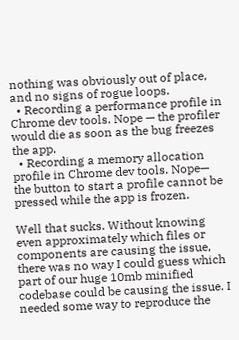nothing was obviously out of place, and no signs of rogue loops.
  • Recording a performance profile in Chrome dev tools. Nope — the profiler would die as soon as the bug freezes the app.
  • Recording a memory allocation profile in Chrome dev tools. Nope— the button to start a profile cannot be pressed while the app is frozen.

Well that sucks. Without knowing even approximately which files or components are causing the issue, there was no way I could guess which part of our huge 10mb minified codebase could be causing the issue. I needed some way to reproduce the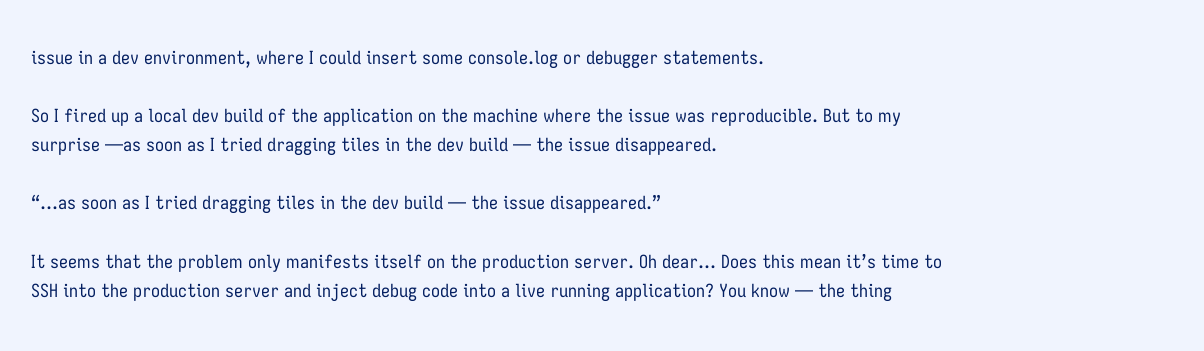issue in a dev environment, where I could insert some console.log or debugger statements.

So I fired up a local dev build of the application on the machine where the issue was reproducible. But to my surprise —as soon as I tried dragging tiles in the dev build — the issue disappeared.

“…as soon as I tried dragging tiles in the dev build — the issue disappeared.”

It seems that the problem only manifests itself on the production server. Oh dear... Does this mean it’s time to SSH into the production server and inject debug code into a live running application? You know — the thing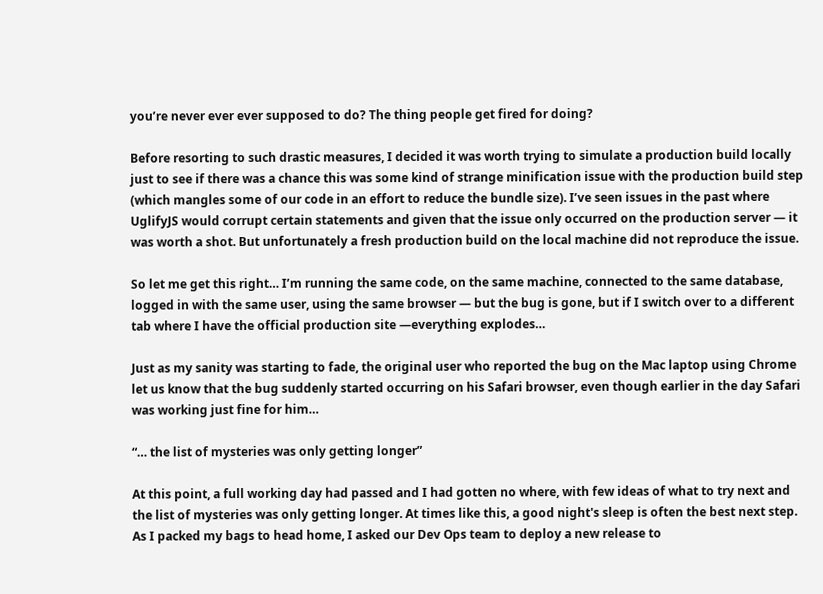you’re never ever ever supposed to do? The thing people get fired for doing?

Before resorting to such drastic measures, I decided it was worth trying to simulate a production build locally just to see if there was a chance this was some kind of strange minification issue with the production build step (which mangles some of our code in an effort to reduce the bundle size). I’ve seen issues in the past where UglifyJS would corrupt certain statements and given that the issue only occurred on the production server — it was worth a shot. But unfortunately a fresh production build on the local machine did not reproduce the issue.

So let me get this right… I’m running the same code, on the same machine, connected to the same database, logged in with the same user, using the same browser — but the bug is gone, but if I switch over to a different tab where I have the official production site —everything explodes…

Just as my sanity was starting to fade, the original user who reported the bug on the Mac laptop using Chrome let us know that the bug suddenly started occurring on his Safari browser, even though earlier in the day Safari was working just fine for him…

“… the list of mysteries was only getting longer”

At this point, a full working day had passed and I had gotten no where, with few ideas of what to try next and the list of mysteries was only getting longer. At times like this, a good night's sleep is often the best next step. As I packed my bags to head home, I asked our Dev Ops team to deploy a new release to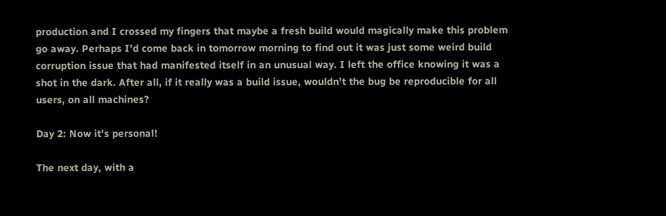production and I crossed my fingers that maybe a fresh build would magically make this problem go away. Perhaps I'd come back in tomorrow morning to find out it was just some weird build corruption issue that had manifested itself in an unusual way. I left the office knowing it was a shot in the dark. After all, if it really was a build issue, wouldn’t the bug be reproducible for all users, on all machines?

Day 2: Now it’s personal!

The next day, with a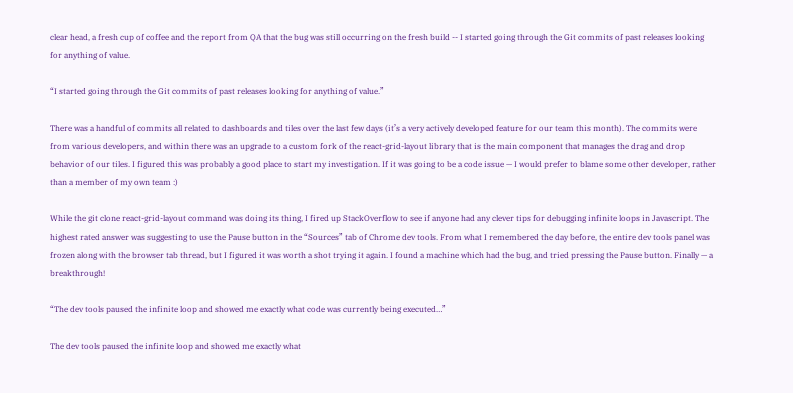clear head, a fresh cup of coffee and the report from QA that the bug was still occurring on the fresh build -- I started going through the Git commits of past releases looking for anything of value.

“I started going through the Git commits of past releases looking for anything of value.”

There was a handful of commits all related to dashboards and tiles over the last few days (it’s a very actively developed feature for our team this month). The commits were from various developers, and within there was an upgrade to a custom fork of the react-grid-layout library that is the main component that manages the drag and drop behavior of our tiles. I figured this was probably a good place to start my investigation. If it was going to be a code issue — I would prefer to blame some other developer, rather than a member of my own team :)

While the git clone react-grid-layout command was doing its thing, I fired up StackOverflow to see if anyone had any clever tips for debugging infinite loops in Javascript. The highest rated answer was suggesting to use the Pause button in the “Sources” tab of Chrome dev tools. From what I remembered the day before, the entire dev tools panel was frozen along with the browser tab thread, but I figured it was worth a shot trying it again. I found a machine which had the bug, and tried pressing the Pause button. Finally — a breakthrough!

“The dev tools paused the infinite loop and showed me exactly what code was currently being executed…”

The dev tools paused the infinite loop and showed me exactly what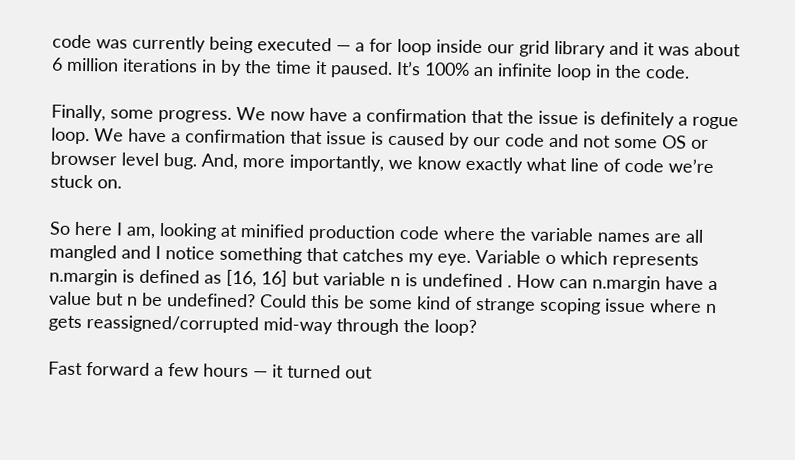code was currently being executed — a for loop inside our grid library and it was about 6 million iterations in by the time it paused. It’s 100% an infinite loop in the code.

Finally, some progress. We now have a confirmation that the issue is definitely a rogue loop. We have a confirmation that issue is caused by our code and not some OS or browser level bug. And, more importantly, we know exactly what line of code we’re stuck on.

So here I am, looking at minified production code where the variable names are all mangled and I notice something that catches my eye. Variable o which represents n.margin is defined as [16, 16] but variable n is undefined . How can n.margin have a value but n be undefined? Could this be some kind of strange scoping issue where n gets reassigned/corrupted mid-way through the loop?

Fast forward a few hours — it turned out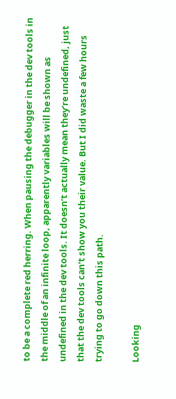to be a complete red herring. When pausing the debugger in the dev tools in the middle of an infinite loop, apparently variables will be shown as undefined in the dev tools. It doesn’t actually mean they’re undefined, just that the dev tools can’t show you their value. But I did waste a few hours trying to go down this path.

Looking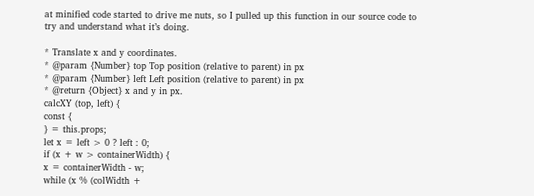at minified code started to drive me nuts, so I pulled up this function in our source code to try and understand what it’s doing.

* Translate x and y coordinates.
* @param {Number} top Top position (relative to parent) in px
* @param {Number} left Left position (relative to parent) in px
* @return {Object} x and y in px.
calcXY (top, left) {
const {
} = this.props;
let x = left > 0 ? left : 0;
if (x + w > containerWidth) {
x = containerWidth - w;
while (x % (colWidth +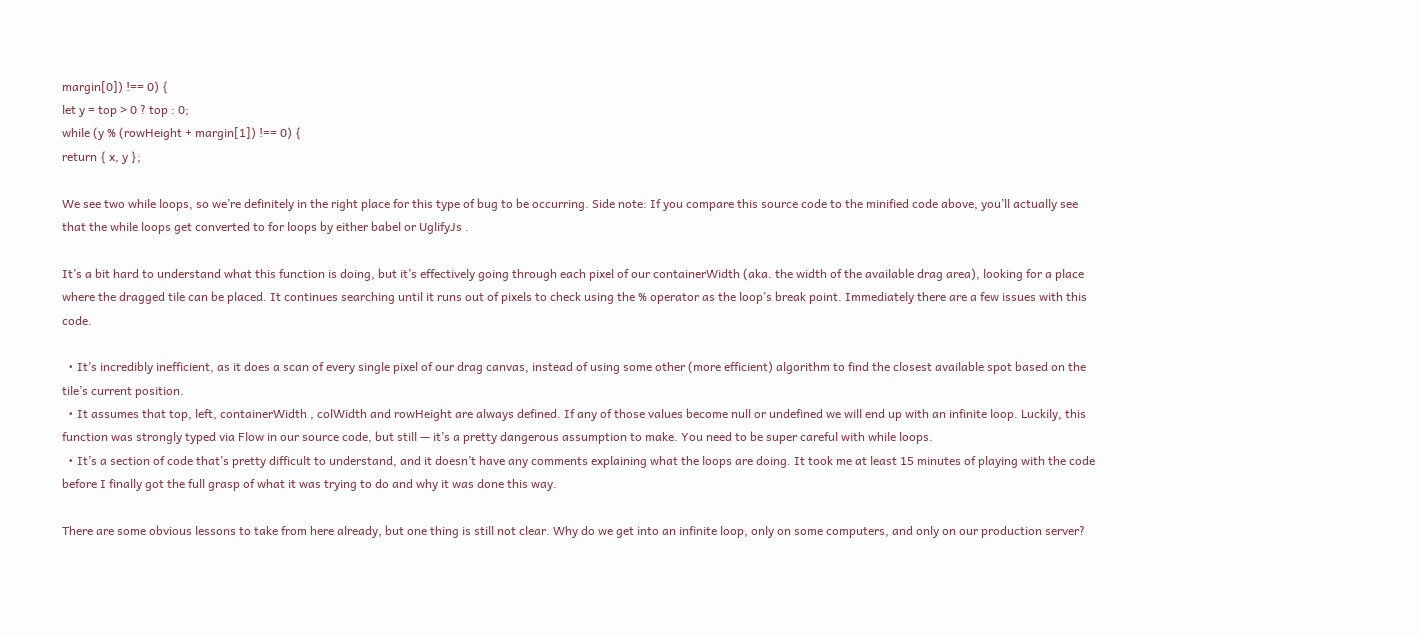margin[0]) !== 0) {
let y = top > 0 ? top : 0;
while (y % (rowHeight + margin[1]) !== 0) {
return { x, y };

We see two while loops, so we’re definitely in the right place for this type of bug to be occurring. Side note: If you compare this source code to the minified code above, you’ll actually see that the while loops get converted to for loops by either babel or UglifyJs .

It’s a bit hard to understand what this function is doing, but it’s effectively going through each pixel of our containerWidth (aka. the width of the available drag area), looking for a place where the dragged tile can be placed. It continues searching until it runs out of pixels to check using the % operator as the loop’s break point. Immediately there are a few issues with this code.

  • It’s incredibly inefficient, as it does a scan of every single pixel of our drag canvas, instead of using some other (more efficient) algorithm to find the closest available spot based on the tile’s current position.
  • It assumes that top, left, containerWidth , colWidth and rowHeight are always defined. If any of those values become null or undefined we will end up with an infinite loop. Luckily, this function was strongly typed via Flow in our source code, but still — it’s a pretty dangerous assumption to make. You need to be super careful with while loops.
  • It’s a section of code that’s pretty difficult to understand, and it doesn’t have any comments explaining what the loops are doing. It took me at least 15 minutes of playing with the code before I finally got the full grasp of what it was trying to do and why it was done this way.

There are some obvious lessons to take from here already, but one thing is still not clear. Why do we get into an infinite loop, only on some computers, and only on our production server?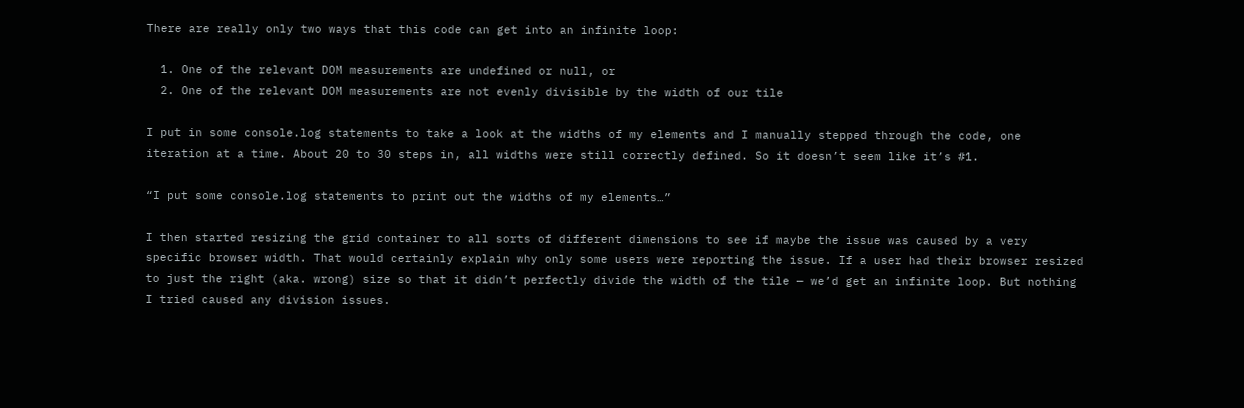There are really only two ways that this code can get into an infinite loop:

  1. One of the relevant DOM measurements are undefined or null, or
  2. One of the relevant DOM measurements are not evenly divisible by the width of our tile

I put in some console.log statements to take a look at the widths of my elements and I manually stepped through the code, one iteration at a time. About 20 to 30 steps in, all widths were still correctly defined. So it doesn’t seem like it’s #1.

“I put some console.log statements to print out the widths of my elements…”

I then started resizing the grid container to all sorts of different dimensions to see if maybe the issue was caused by a very specific browser width. That would certainly explain why only some users were reporting the issue. If a user had their browser resized to just the right (aka. wrong) size so that it didn’t perfectly divide the width of the tile — we’d get an infinite loop. But nothing I tried caused any division issues.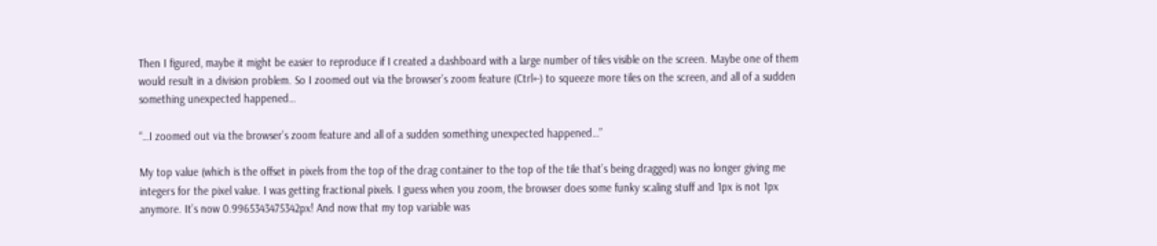Then I figured, maybe it might be easier to reproduce if I created a dashboard with a large number of tiles visible on the screen. Maybe one of them would result in a division problem. So I zoomed out via the browser’s zoom feature (Ctrl+-) to squeeze more tiles on the screen, and all of a sudden something unexpected happened…

“…I zoomed out via the browser’s zoom feature and all of a sudden something unexpected happened…”

My top value (which is the offset in pixels from the top of the drag container to the top of the tile that’s being dragged) was no longer giving me integers for the pixel value. I was getting fractional pixels. I guess when you zoom, the browser does some funky scaling stuff and 1px is not 1px anymore. It’s now 0.9965343475342px! And now that my top variable was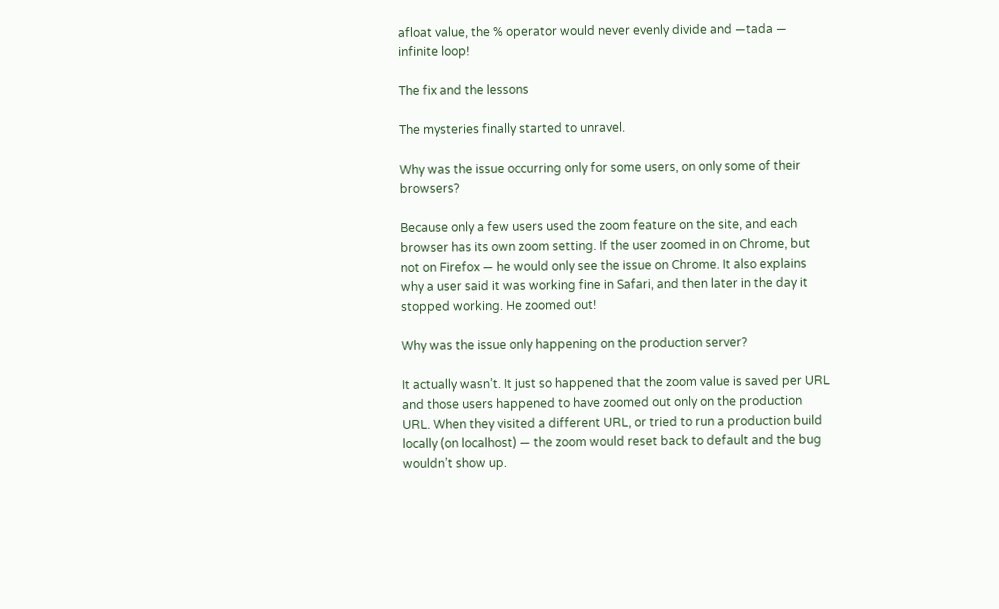afloat value, the % operator would never evenly divide and —tada — infinite loop!

The fix and the lessons

The mysteries finally started to unravel.

Why was the issue occurring only for some users, on only some of their browsers?

Because only a few users used the zoom feature on the site, and each browser has its own zoom setting. If the user zoomed in on Chrome, but not on Firefox — he would only see the issue on Chrome. It also explains why a user said it was working fine in Safari, and then later in the day it stopped working. He zoomed out!

Why was the issue only happening on the production server?

It actually wasn’t. It just so happened that the zoom value is saved per URL and those users happened to have zoomed out only on the production URL. When they visited a different URL, or tried to run a production build locally (on localhost) — the zoom would reset back to default and the bug wouldn’t show up.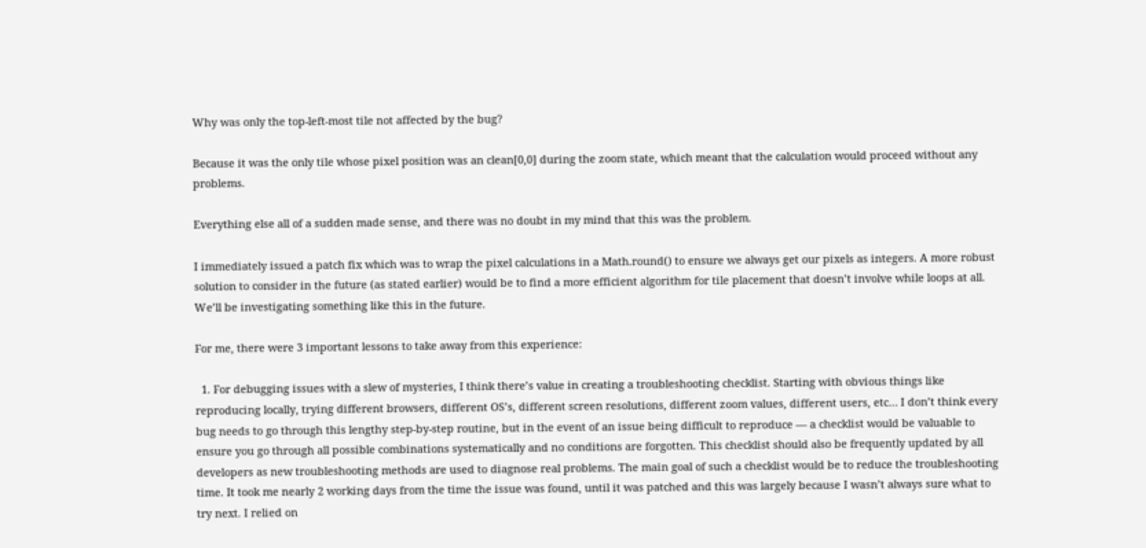Why was only the top-left-most tile not affected by the bug?

Because it was the only tile whose pixel position was an clean[0,0] during the zoom state, which meant that the calculation would proceed without any problems.

Everything else all of a sudden made sense, and there was no doubt in my mind that this was the problem.

I immediately issued a patch fix which was to wrap the pixel calculations in a Math.round() to ensure we always get our pixels as integers. A more robust solution to consider in the future (as stated earlier) would be to find a more efficient algorithm for tile placement that doesn’t involve while loops at all. We’ll be investigating something like this in the future.

For me, there were 3 important lessons to take away from this experience:

  1. For debugging issues with a slew of mysteries, I think there’s value in creating a troubleshooting checklist. Starting with obvious things like reproducing locally, trying different browsers, different OS’s, different screen resolutions, different zoom values, different users, etc… I don’t think every bug needs to go through this lengthy step-by-step routine, but in the event of an issue being difficult to reproduce — a checklist would be valuable to ensure you go through all possible combinations systematically and no conditions are forgotten. This checklist should also be frequently updated by all developers as new troubleshooting methods are used to diagnose real problems. The main goal of such a checklist would be to reduce the troubleshooting time. It took me nearly 2 working days from the time the issue was found, until it was patched and this was largely because I wasn’t always sure what to try next. I relied on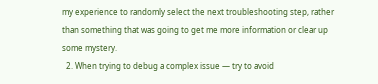my experience to randomly select the next troubleshooting step, rather than something that was going to get me more information or clear up some mystery.
  2. When trying to debug a complex issue — try to avoid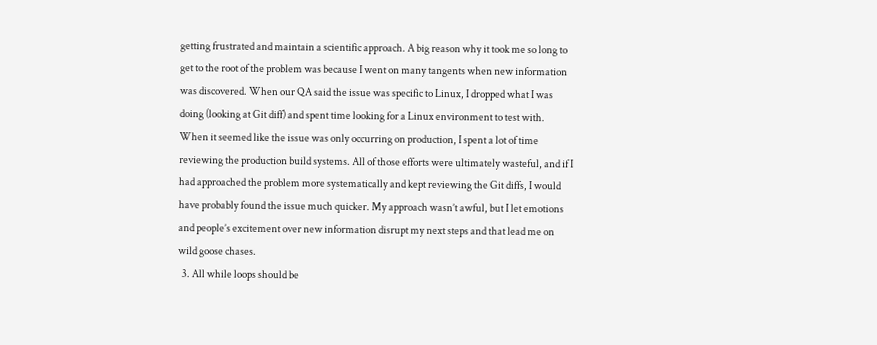getting frustrated and maintain a scientific approach. A big reason why it took me so long to get to the root of the problem was because I went on many tangents when new information was discovered. When our QA said the issue was specific to Linux, I dropped what I was doing (looking at Git diff) and spent time looking for a Linux environment to test with. When it seemed like the issue was only occurring on production, I spent a lot of time reviewing the production build systems. All of those efforts were ultimately wasteful, and if I had approached the problem more systematically and kept reviewing the Git diffs, I would have probably found the issue much quicker. My approach wasn’t awful, but I let emotions and people’s excitement over new information disrupt my next steps and that lead me on wild goose chases.
  3. All while loops should be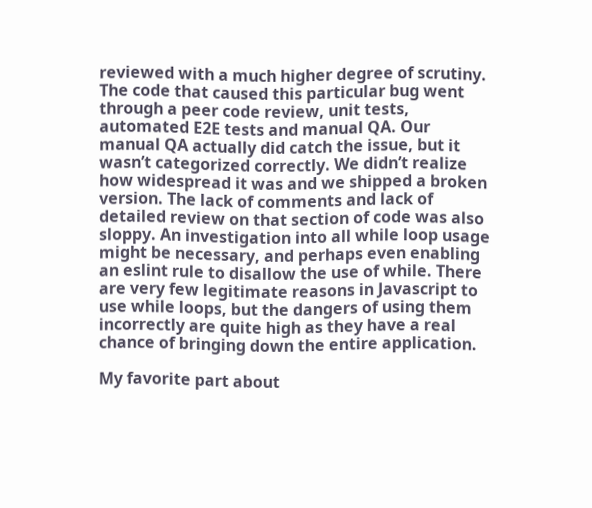reviewed with a much higher degree of scrutiny. The code that caused this particular bug went through a peer code review, unit tests, automated E2E tests and manual QA. Our manual QA actually did catch the issue, but it wasn’t categorized correctly. We didn’t realize how widespread it was and we shipped a broken version. The lack of comments and lack of detailed review on that section of code was also sloppy. An investigation into all while loop usage might be necessary, and perhaps even enabling an eslint rule to disallow the use of while. There are very few legitimate reasons in Javascript to use while loops, but the dangers of using them incorrectly are quite high as they have a real chance of bringing down the entire application.

My favorite part about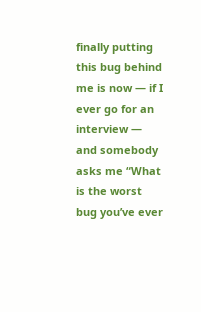finally putting this bug behind me is now — if I ever go for an interview — and somebody asks me “What is the worst bug you’ve ever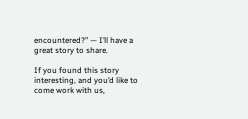encountered?” — I’ll have a great story to share.

If you found this story interesting, and you’d like to come work with us,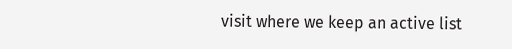visit where we keep an active list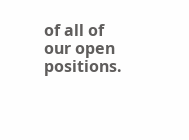of all of our open positions.